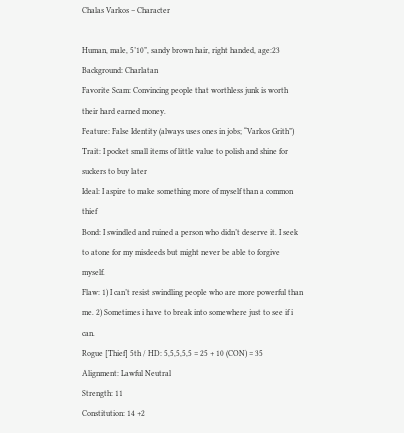Chalas Varkos – Character

Human, male, 5’10”, sandy brown hair, right handed, age:23
Background: Charlatan
Favorite Scam: Convincing people that worthless junk is worth their hard earned money.
Feature: False Identity (always uses ones in jobs; “Varkos Grith”)
Trait: I pocket small items of little value to polish and shine for suckers to buy later
Ideal: I aspire to make something more of myself than a common thief
Bond: I swindled and ruined a person who didn’t deserve it. I seek to atone for my misdeeds but might never be able to forgive myself.
Flaw: 1) I can’t resist swindling people who are more powerful than me. 2) Sometimes i have to break into somewhere just to see if i can.
Rogue [Thief] 5th / HD: 5,5,5,5,5 = 25 + 10 (CON) = 35
Alignment: Lawful Neutral
Strength: 11
Constitution: 14 +2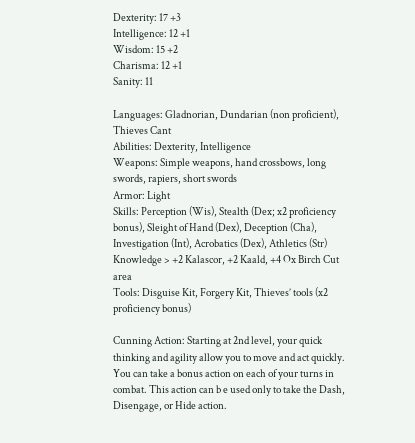Dexterity: 17 +3
Intelligence: 12 +1
Wisdom: 15 +2
Charisma: 12 +1
Sanity: 11

Languages: Gladnorian, Dundarian (non proficient), Thieves Cant
Abilities: Dexterity, Intelligence
Weapons: Simple weapons, hand crossbows, long swords, rapiers, short swords
Armor: Light
Skills: Perception (Wis), Stealth (Dex; x2 proficiency bonus), Sleight of Hand (Dex), Deception (Cha), Investigation (Int), Acrobatics (Dex), Athletics (Str)
Knowledge > +2 Kalascor, +2 Kaald, +4 Ox Birch Cut area
Tools: Disguise Kit, Forgery Kit, Thieves’ tools (x2 proficiency bonus)

Cunning Action: Starting at 2nd level, your quick thinking and agility allow you to move and act quickly. You can take a bonus action on each of your turns in combat. This action can b e used only to take the Dash, Disengage, or Hide action.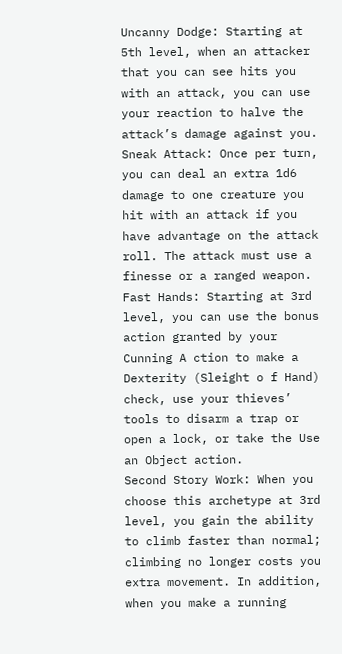Uncanny Dodge: Starting at 5th level, when an attacker that you can see hits you with an attack, you can use your reaction to halve the attack’s damage against you.
Sneak Attack: Once per turn, you can deal an extra 1d6 damage to one creature you hit with an attack if you have advantage on the attack roll. The attack must use a finesse or a ranged weapon.
Fast Hands: Starting at 3rd level, you can use the bonus action granted by your Cunning A ction to make a Dexterity (Sleight o f Hand) check, use your thieves’ tools to disarm a trap or open a lock, or take the Use an Object action.
Second Story Work: When you choose this archetype at 3rd level, you gain the ability to climb faster than normal; climbing no longer costs you extra movement. In addition, when you make a running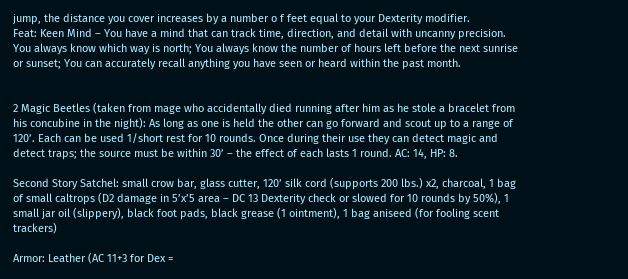jump, the distance you cover increases by a number o f feet equal to your Dexterity modifier.
Feat: Keen Mind – You have a mind that can track time, direction, and detail with uncanny precision. You always know which way is north; You always know the number of hours left before the next sunrise or sunset; You can accurately recall anything you have seen or heard within the past month.


2 Magic Beetles (taken from mage who accidentally died running after him as he stole a bracelet from his concubine in the night): As long as one is held the other can go forward and scout up to a range of 120’. Each can be used 1/short rest for 10 rounds. Once during their use they can detect magic and detect traps; the source must be within 30’ – the effect of each lasts 1 round. AC: 14, HP: 8.

Second Story Satchel: small crow bar, glass cutter, 120’ silk cord (supports 200 lbs.) x2, charcoal, 1 bag of small caltrops (D2 damage in 5’x’5 area – DC 13 Dexterity check or slowed for 10 rounds by 50%), 1 small jar oil (slippery), black foot pads, black grease (1 ointment), 1 bag aniseed (for fooling scent trackers)

Armor: Leather (AC 11+3 for Dex =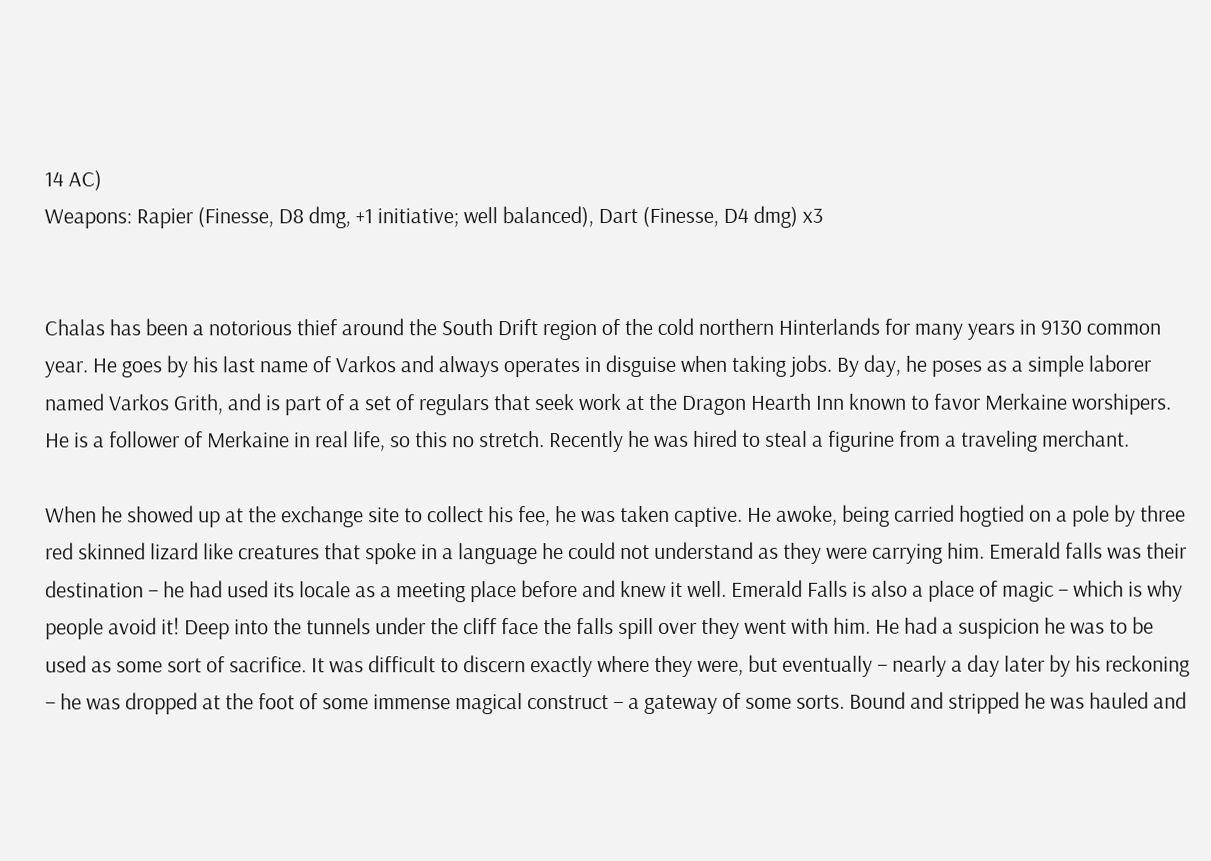14 AC)
Weapons: Rapier (Finesse, D8 dmg, +1 initiative; well balanced), Dart (Finesse, D4 dmg) x3


Chalas has been a notorious thief around the South Drift region of the cold northern Hinterlands for many years in 9130 common year. He goes by his last name of Varkos and always operates in disguise when taking jobs. By day, he poses as a simple laborer named Varkos Grith, and is part of a set of regulars that seek work at the Dragon Hearth Inn known to favor Merkaine worshipers. He is a follower of Merkaine in real life, so this no stretch. Recently he was hired to steal a figurine from a traveling merchant.

When he showed up at the exchange site to collect his fee, he was taken captive. He awoke, being carried hogtied on a pole by three red skinned lizard like creatures that spoke in a language he could not understand as they were carrying him. Emerald falls was their destination – he had used its locale as a meeting place before and knew it well. Emerald Falls is also a place of magic – which is why people avoid it! Deep into the tunnels under the cliff face the falls spill over they went with him. He had a suspicion he was to be used as some sort of sacrifice. It was difficult to discern exactly where they were, but eventually – nearly a day later by his reckoning – he was dropped at the foot of some immense magical construct – a gateway of some sorts. Bound and stripped he was hauled and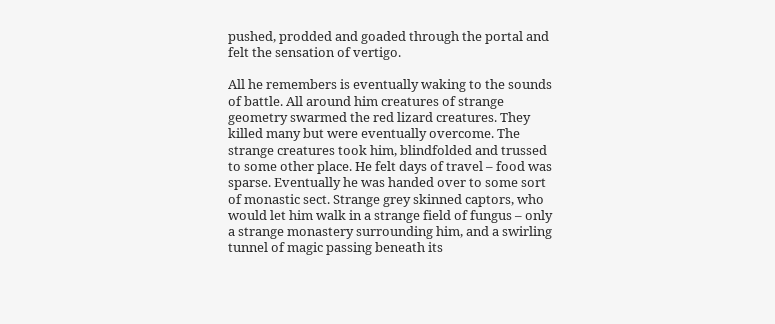pushed, prodded and goaded through the portal and felt the sensation of vertigo.

All he remembers is eventually waking to the sounds of battle. All around him creatures of strange geometry swarmed the red lizard creatures. They killed many but were eventually overcome. The strange creatures took him, blindfolded and trussed to some other place. He felt days of travel – food was sparse. Eventually he was handed over to some sort of monastic sect. Strange grey skinned captors, who would let him walk in a strange field of fungus – only a strange monastery surrounding him, and a swirling tunnel of magic passing beneath its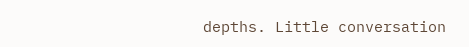depths. Little conversation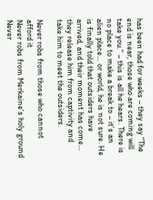has been had for weeks – they say “The end is near, those who are coming will take you.” – this is all he hears. There is no place to make a break to – it’s an alien place… or world, he is not sure. He is finally told that outsiders have arrived, and their moment has come… they release him from captivity and take him to meet the outsiders.

Never robs from those who cannot afford it
Never robs from Merkaine’s holy ground
Never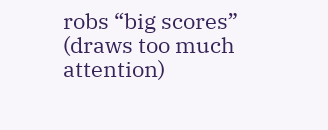robs “big scores” (draws too much attention)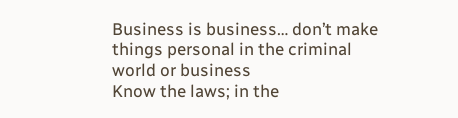Business is business… don’t make things personal in the criminal world or business
Know the laws; in the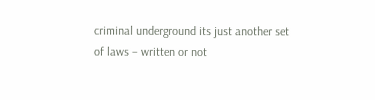criminal underground its just another set of laws – written or not